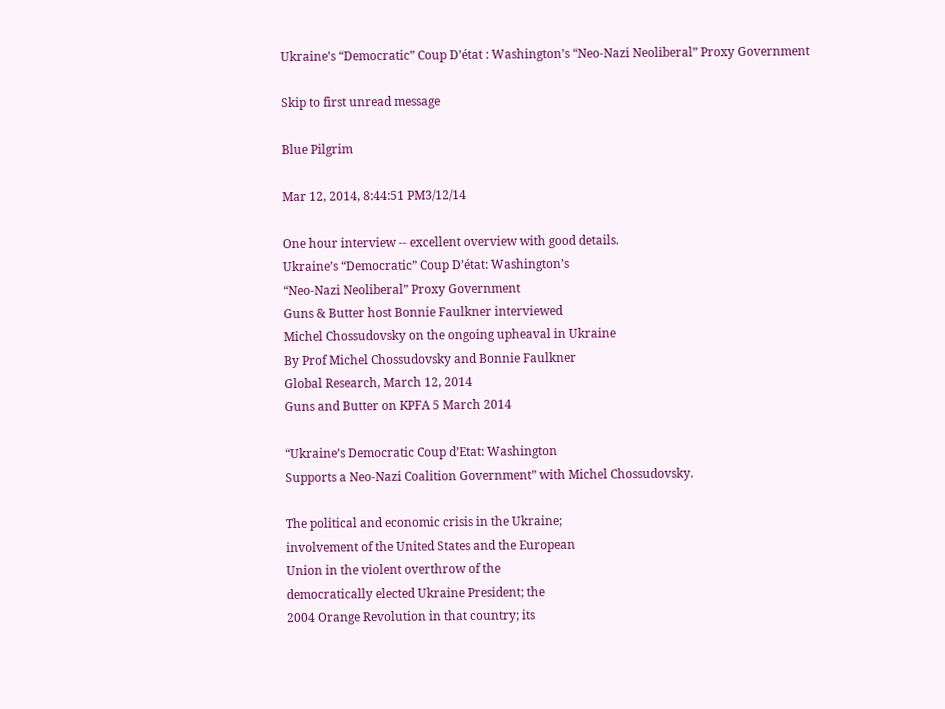Ukraine’s “Democratic” Coup D’état : Washington’s “Neo-Nazi Neoliberal” Proxy Government

Skip to first unread message

Blue Pilgrim

Mar 12, 2014, 8:44:51 PM3/12/14

One hour interview -- excellent overview with good details.
Ukraine’s “Democratic” Coup D’état: Washington’s
“Neo-Nazi Neoliberal” Proxy Government
Guns & Butter host Bonnie Faulkner interviewed
Michel Chossudovsky on the ongoing upheaval in Ukraine
By Prof Michel Chossudovsky and Bonnie Faulkner
Global Research, March 12, 2014
Guns and Butter on KPFA 5 March 2014

“Ukraine’s Democratic Coup d’Etat: Washington
Supports a Neo-Nazi Coalition Government” with Michel Chossudovsky.

The political and economic crisis in the Ukraine;
involvement of the United States and the European
Union in the violent overthrow of the
democratically elected Ukraine President; the
2004 Orange Revolution in that country; its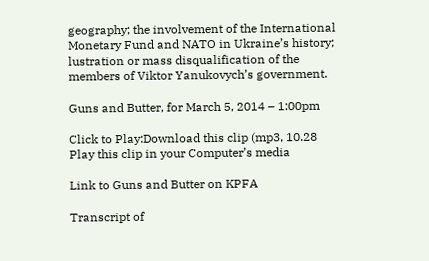geography; the involvement of the International
Monetary Fund and NATO in Ukraine’s history;
lustration or mass disqualification of the
members of Viktor Yanukovych’s government.

Guns and Butter, for March 5, 2014 – 1:00pm

Click to Play:Download this clip (mp3, 10.28
Play this clip in your Computer’s media

Link to Guns and Butter on KPFA

Transcript of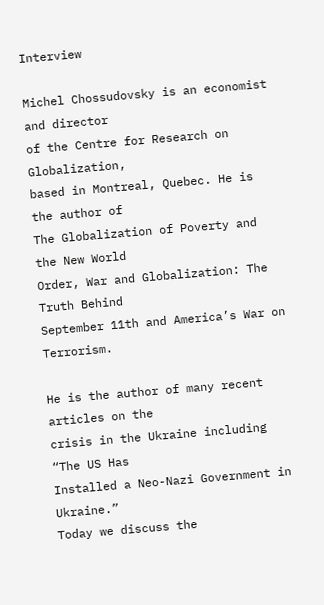Interview

Michel Chossudovsky is an economist and director
of the Centre for Research on Globalization,
based in Montreal, Quebec. He is the author of
The Globalization of Poverty and the New World
Order, War and Globalization: The Truth Behind
September 11th and America’s War on Terrorism.

He is the author of many recent articles on the
crisis in the Ukraine including “The US Has
Installed a Neo-Nazi Government in Ukraine.”
Today we discuss the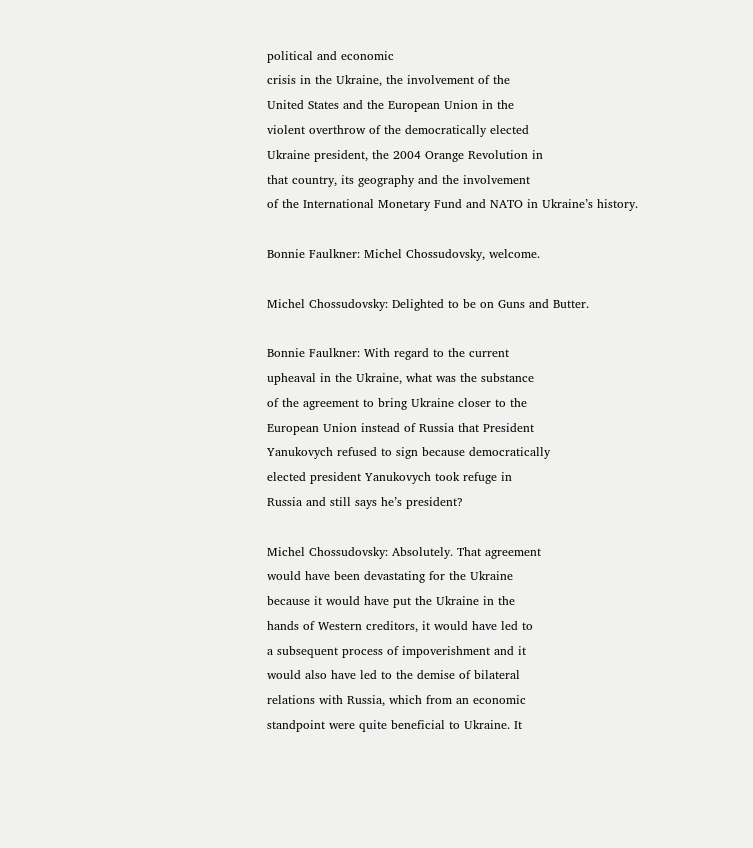political and economic
crisis in the Ukraine, the involvement of the
United States and the European Union in the
violent overthrow of the democratically elected
Ukraine president, the 2004 Orange Revolution in
that country, its geography and the involvement
of the International Monetary Fund and NATO in Ukraine’s history.

Bonnie Faulkner: Michel Chossudovsky, welcome.

Michel Chossudovsky: Delighted to be on Guns and Butter.

Bonnie Faulkner: With regard to the current
upheaval in the Ukraine, what was the substance
of the agreement to bring Ukraine closer to the
European Union instead of Russia that President
Yanukovych refused to sign because democratically
elected president Yanukovych took refuge in
Russia and still says he’s president?

Michel Chossudovsky: Absolutely. That agreement
would have been devastating for the Ukraine
because it would have put the Ukraine in the
hands of Western creditors, it would have led to
a subsequent process of impoverishment and it
would also have led to the demise of bilateral
relations with Russia, which from an economic
standpoint were quite beneficial to Ukraine. It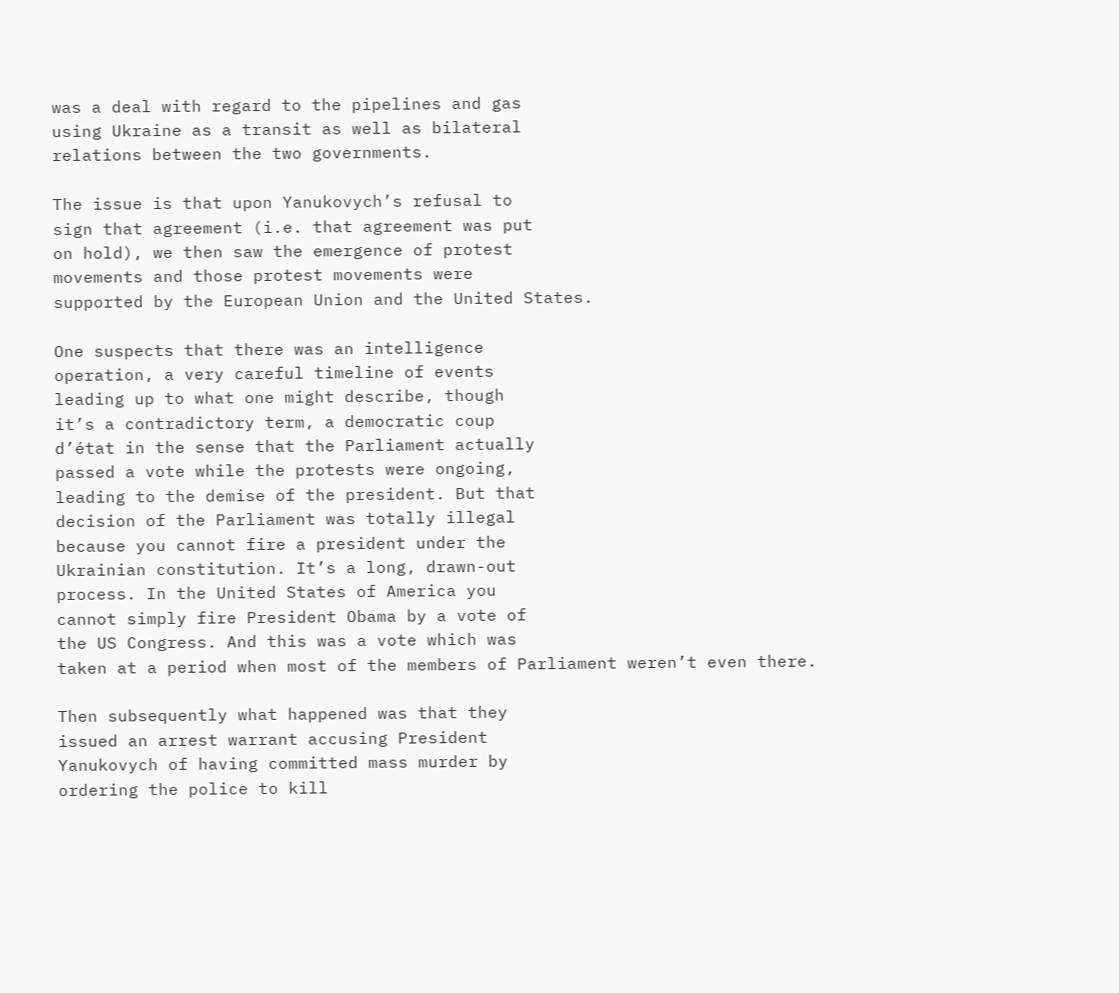was a deal with regard to the pipelines and gas
using Ukraine as a transit as well as bilateral
relations between the two governments.

The issue is that upon Yanukovych’s refusal to
sign that agreement (i.e. that agreement was put
on hold), we then saw the emergence of protest
movements and those protest movements were
supported by the European Union and the United States.

One suspects that there was an intelligence
operation, a very careful timeline of events
leading up to what one might describe, though
it’s a contradictory term, a democratic coup
d’état in the sense that the Parliament actually
passed a vote while the protests were ongoing,
leading to the demise of the president. But that
decision of the Parliament was totally illegal
because you cannot fire a president under the
Ukrainian constitution. It’s a long, drawn-out
process. In the United States of America you
cannot simply fire President Obama by a vote of
the US Congress. And this was a vote which was
taken at a period when most of the members of Parliament weren’t even there.

Then subsequently what happened was that they
issued an arrest warrant accusing President
Yanukovych of having committed mass murder by
ordering the police to kill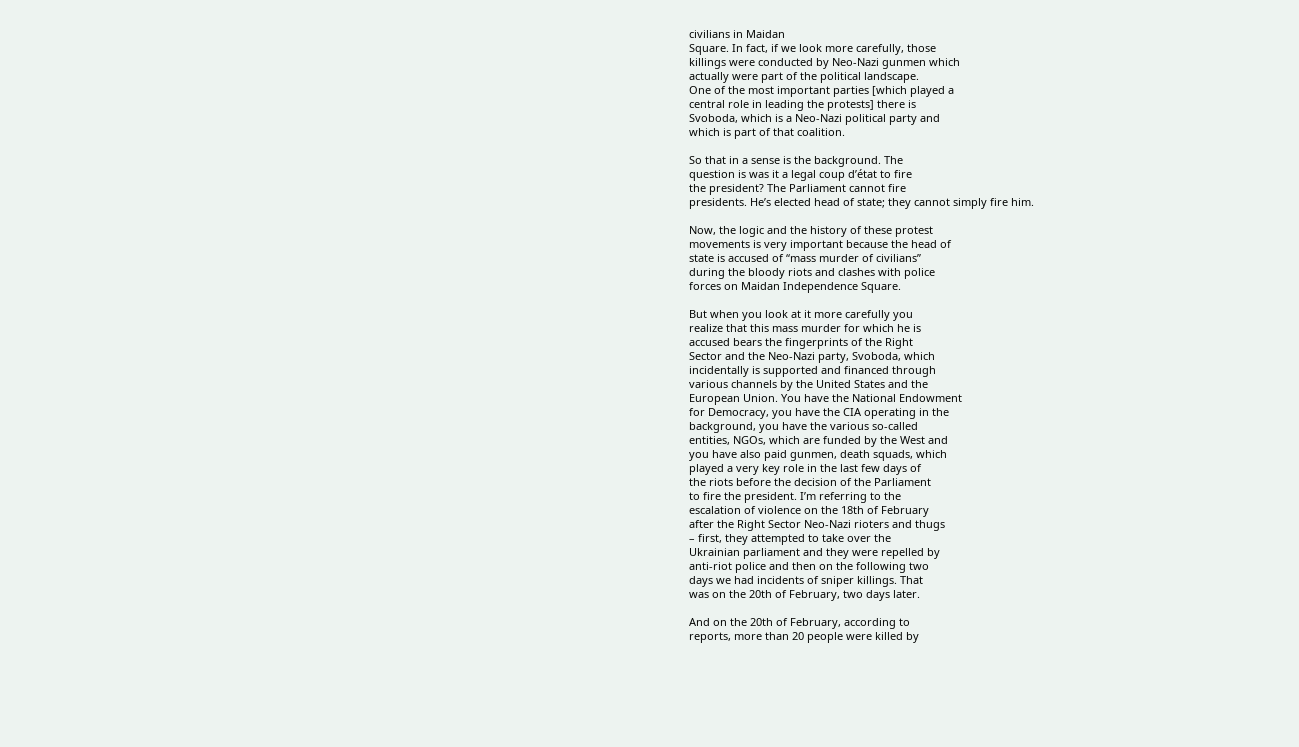civilians in Maidan
Square. In fact, if we look more carefully, those
killings were conducted by Neo-Nazi gunmen which
actually were part of the political landscape.
One of the most important parties [which played a
central role in leading the protests] there is
Svoboda, which is a Neo-Nazi political party and
which is part of that coalition.

So that in a sense is the background. The
question is was it a legal coup d’état to fire
the president? The Parliament cannot fire
presidents. He’s elected head of state; they cannot simply fire him.

Now, the logic and the history of these protest
movements is very important because the head of
state is accused of “mass murder of civilians”
during the bloody riots and clashes with police
forces on Maidan Independence Square.

But when you look at it more carefully you
realize that this mass murder for which he is
accused bears the fingerprints of the Right
Sector and the Neo-Nazi party, Svoboda, which
incidentally is supported and financed through
various channels by the United States and the
European Union. You have the National Endowment
for Democracy, you have the CIA operating in the
background, you have the various so-called
entities, NGOs, which are funded by the West and
you have also paid gunmen, death squads, which
played a very key role in the last few days of
the riots before the decision of the Parliament
to fire the president. I’m referring to the
escalation of violence on the 18th of February
after the Right Sector Neo-Nazi rioters and thugs
– first, they attempted to take over the
Ukrainian parliament and they were repelled by
anti-riot police and then on the following two
days we had incidents of sniper killings. That
was on the 20th of February, two days later.

And on the 20th of February, according to
reports, more than 20 people were killed by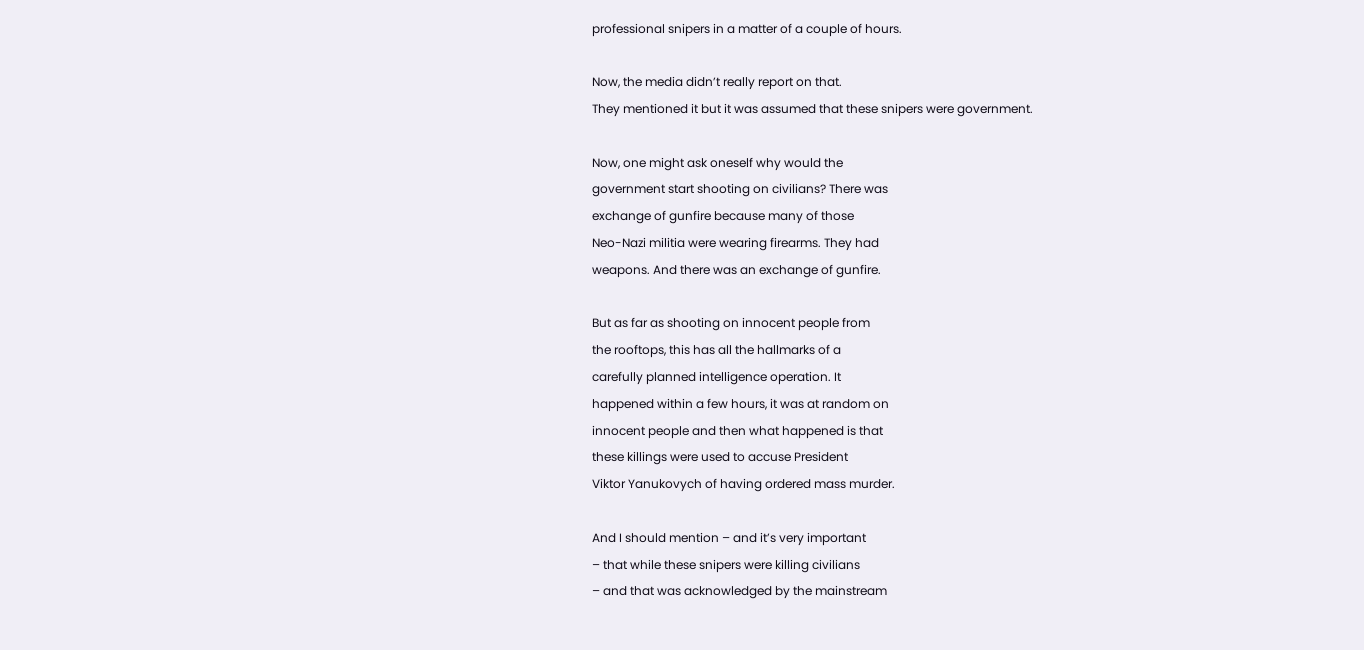professional snipers in a matter of a couple of hours.

Now, the media didn’t really report on that.
They mentioned it but it was assumed that these snipers were government.

Now, one might ask oneself why would the
government start shooting on civilians? There was
exchange of gunfire because many of those
Neo-Nazi militia were wearing firearms. They had
weapons. And there was an exchange of gunfire.

But as far as shooting on innocent people from
the rooftops, this has all the hallmarks of a
carefully planned intelligence operation. It
happened within a few hours, it was at random on
innocent people and then what happened is that
these killings were used to accuse President
Viktor Yanukovych of having ordered mass murder.

And I should mention – and it’s very important
– that while these snipers were killing civilians
– and that was acknowledged by the mainstream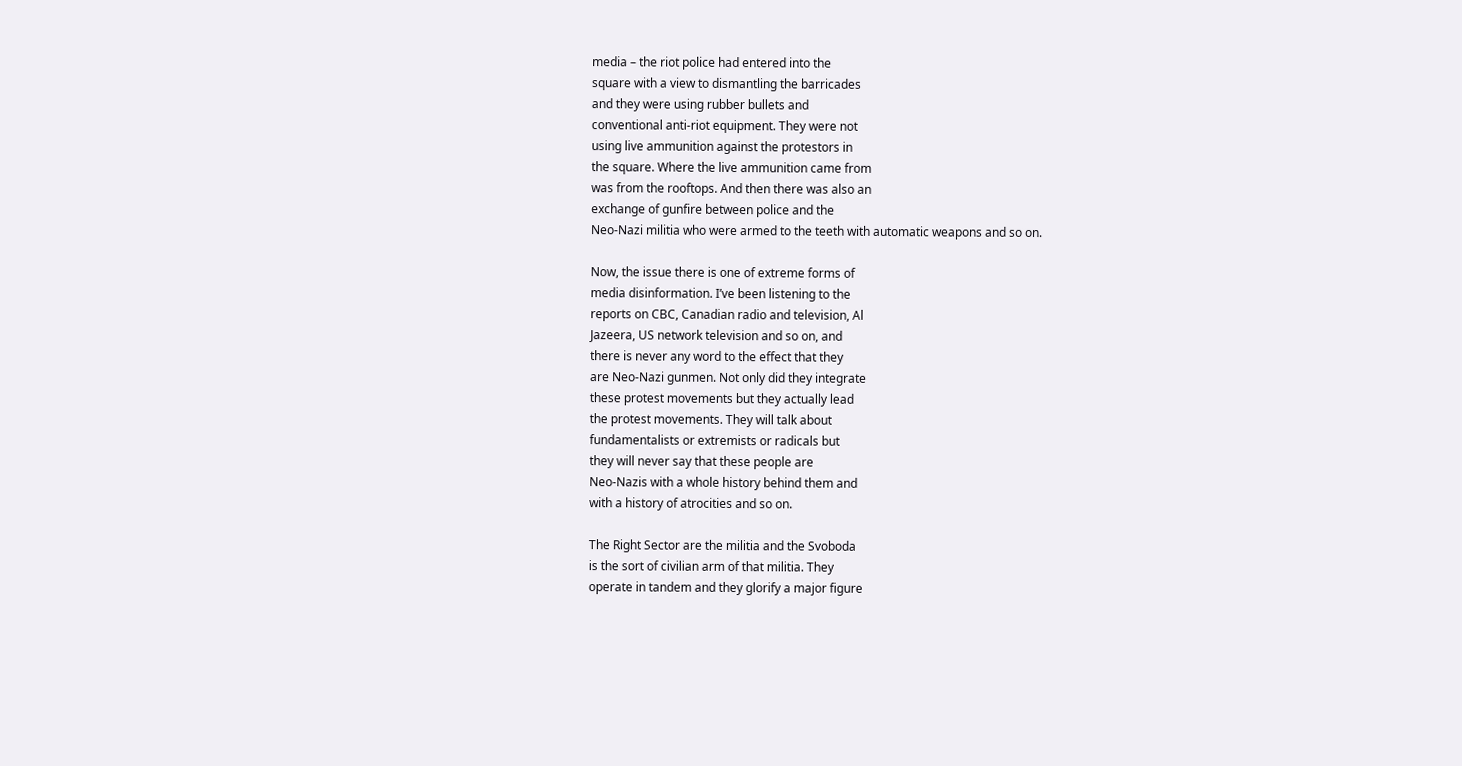media – the riot police had entered into the
square with a view to dismantling the barricades
and they were using rubber bullets and
conventional anti-riot equipment. They were not
using live ammunition against the protestors in
the square. Where the live ammunition came from
was from the rooftops. And then there was also an
exchange of gunfire between police and the
Neo-Nazi militia who were armed to the teeth with automatic weapons and so on.

Now, the issue there is one of extreme forms of
media disinformation. I’ve been listening to the
reports on CBC, Canadian radio and television, Al
Jazeera, US network television and so on, and
there is never any word to the effect that they
are Neo-Nazi gunmen. Not only did they integrate
these protest movements but they actually lead
the protest movements. They will talk about
fundamentalists or extremists or radicals but
they will never say that these people are
Neo-Nazis with a whole history behind them and
with a history of atrocities and so on.

The Right Sector are the militia and the Svoboda
is the sort of civilian arm of that militia. They
operate in tandem and they glorify a major figure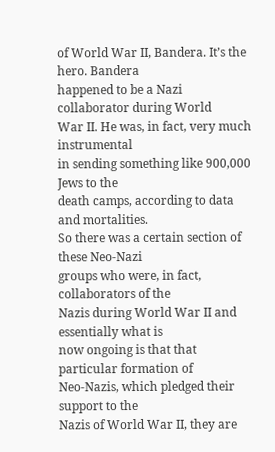of World War II, Bandera. It’s the hero. Bandera
happened to be a Nazi collaborator during World
War II. He was, in fact, very much instrumental
in sending something like 900,000 Jews to the
death camps, according to data and mortalities.
So there was a certain section of these Neo-Nazi
groups who were, in fact, collaborators of the
Nazis during World War II and essentially what is
now ongoing is that that particular formation of
Neo-Nazis, which pledged their support to the
Nazis of World War II, they are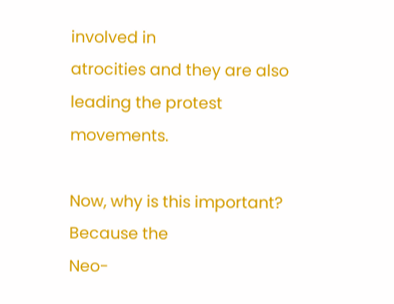involved in
atrocities and they are also leading the protest movements.

Now, why is this important? Because the
Neo-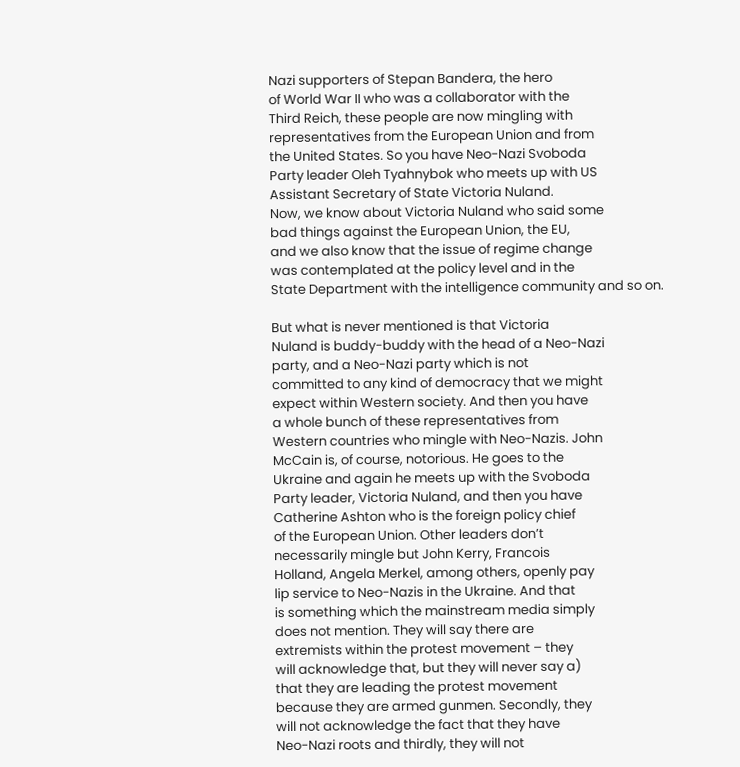Nazi supporters of Stepan Bandera, the hero
of World War II who was a collaborator with the
Third Reich, these people are now mingling with
representatives from the European Union and from
the United States. So you have Neo-Nazi Svoboda
Party leader Oleh Tyahnybok who meets up with US
Assistant Secretary of State Victoria Nuland.
Now, we know about Victoria Nuland who said some
bad things against the European Union, the EU,
and we also know that the issue of regime change
was contemplated at the policy level and in the
State Department with the intelligence community and so on.

But what is never mentioned is that Victoria
Nuland is buddy-buddy with the head of a Neo-Nazi
party, and a Neo-Nazi party which is not
committed to any kind of democracy that we might
expect within Western society. And then you have
a whole bunch of these representatives from
Western countries who mingle with Neo-Nazis. John
McCain is, of course, notorious. He goes to the
Ukraine and again he meets up with the Svoboda
Party leader, Victoria Nuland, and then you have
Catherine Ashton who is the foreign policy chief
of the European Union. Other leaders don’t
necessarily mingle but John Kerry, Francois
Holland, Angela Merkel, among others, openly pay
lip service to Neo-Nazis in the Ukraine. And that
is something which the mainstream media simply
does not mention. They will say there are
extremists within the protest movement – they
will acknowledge that, but they will never say a)
that they are leading the protest movement
because they are armed gunmen. Secondly, they
will not acknowledge the fact that they have
Neo-Nazi roots and thirdly, they will not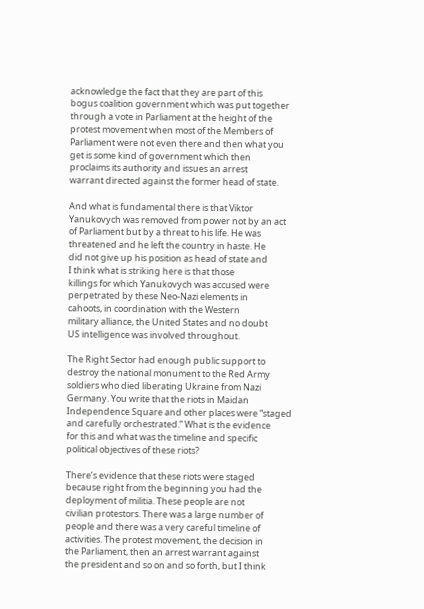acknowledge the fact that they are part of this
bogus coalition government which was put together
through a vote in Parliament at the height of the
protest movement when most of the Members of
Parliament were not even there and then what you
get is some kind of government which then
proclaims its authority and issues an arrest
warrant directed against the former head of state.

And what is fundamental there is that Viktor
Yanukovych was removed from power not by an act
of Parliament but by a threat to his life. He was
threatened and he left the country in haste. He
did not give up his position as head of state and
I think what is striking here is that those
killings for which Yanukovych was accused were
perpetrated by these Neo-Nazi elements in
cahoots, in coordination with the Western
military alliance, the United States and no doubt
US intelligence was involved throughout.

The Right Sector had enough public support to
destroy the national monument to the Red Army
soldiers who died liberating Ukraine from Nazi
Germany. You write that the riots in Maidan
Independence Square and other places were “staged
and carefully orchestrated.” What is the evidence
for this and what was the timeline and specific
political objectives of these riots?

There’s evidence that these riots were staged
because right from the beginning you had the
deployment of militia. These people are not
civilian protestors. There was a large number of
people and there was a very careful timeline of
activities. The protest movement, the decision in
the Parliament, then an arrest warrant against
the president and so on and so forth, but I think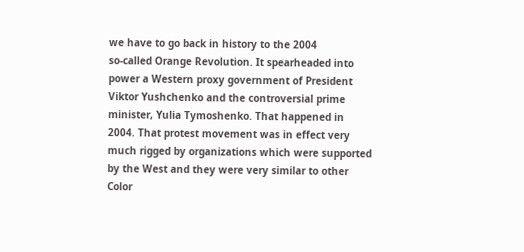we have to go back in history to the 2004
so-called Orange Revolution. It spearheaded into
power a Western proxy government of President
Viktor Yushchenko and the controversial prime
minister, Yulia Tymoshenko. That happened in
2004. That protest movement was in effect very
much rigged by organizations which were supported
by the West and they were very similar to other
Color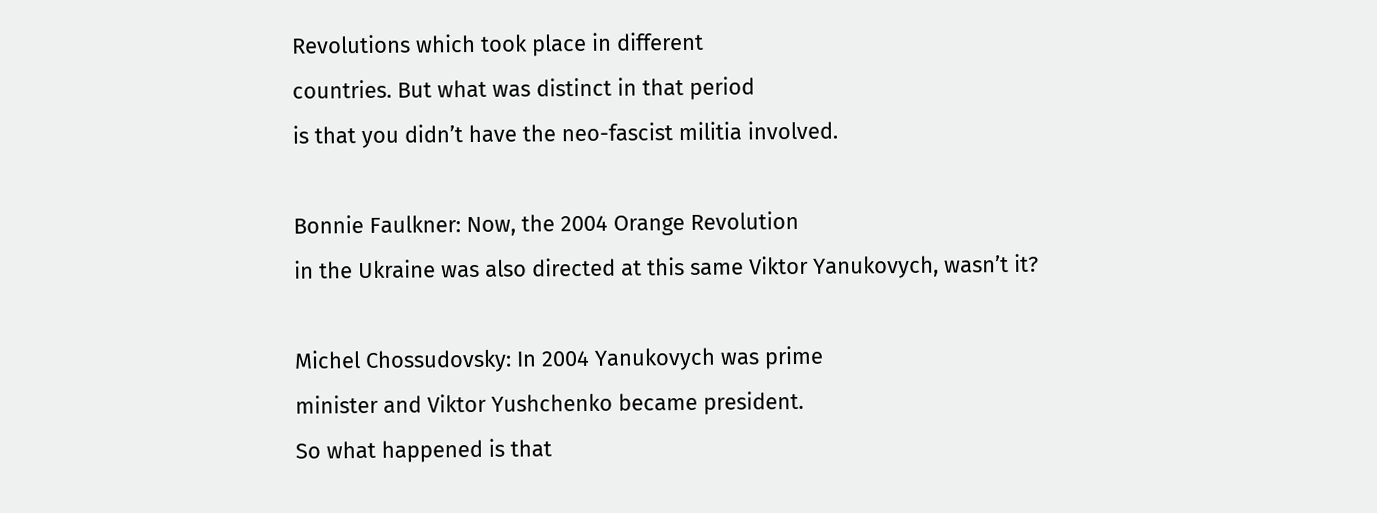Revolutions which took place in different
countries. But what was distinct in that period
is that you didn’t have the neo-fascist militia involved.

Bonnie Faulkner: Now, the 2004 Orange Revolution
in the Ukraine was also directed at this same Viktor Yanukovych, wasn’t it?

Michel Chossudovsky: In 2004 Yanukovych was prime
minister and Viktor Yushchenko became president.
So what happened is that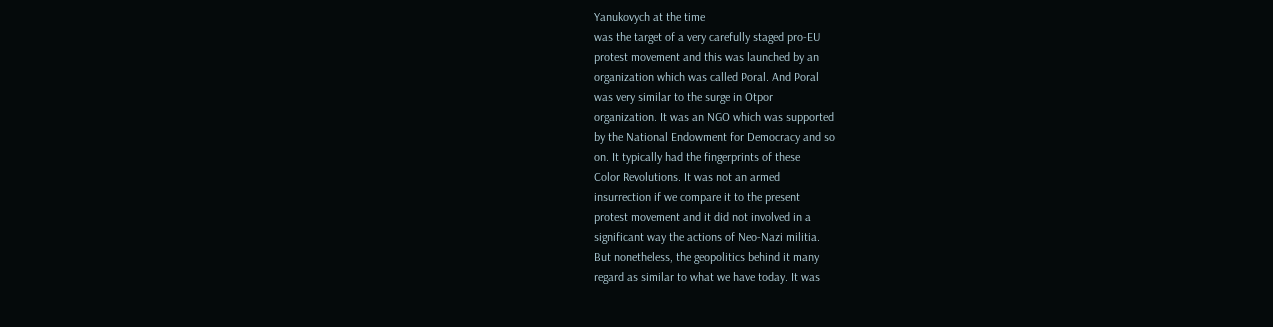Yanukovych at the time
was the target of a very carefully staged pro-EU
protest movement and this was launched by an
organization which was called Poral. And Poral
was very similar to the surge in Otpor
organization. It was an NGO which was supported
by the National Endowment for Democracy and so
on. It typically had the fingerprints of these
Color Revolutions. It was not an armed
insurrection if we compare it to the present
protest movement and it did not involved in a
significant way the actions of Neo-Nazi militia.
But nonetheless, the geopolitics behind it many
regard as similar to what we have today. It was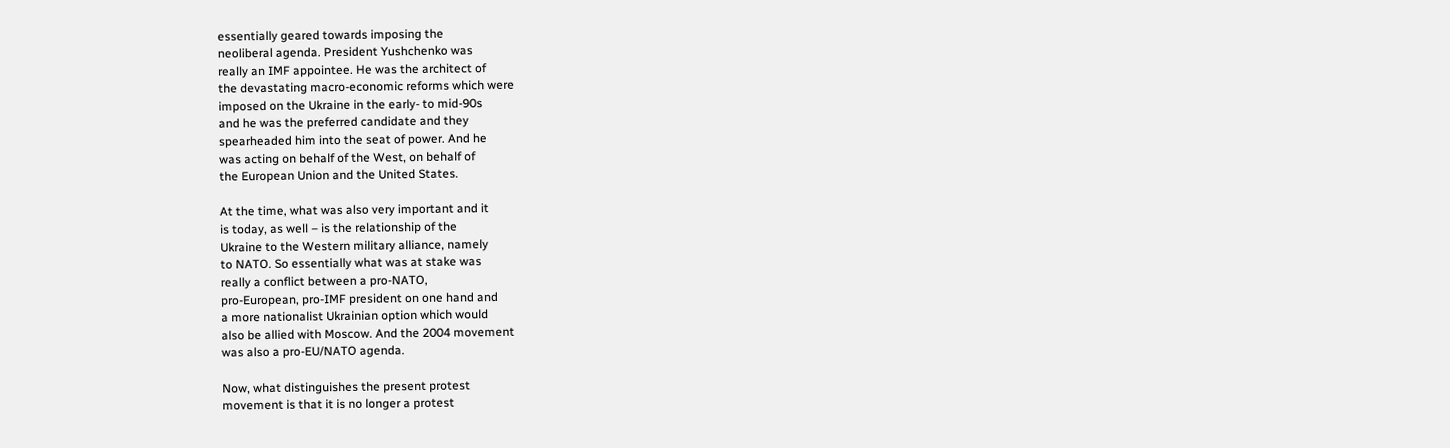essentially geared towards imposing the
neoliberal agenda. President Yushchenko was
really an IMF appointee. He was the architect of
the devastating macro-economic reforms which were
imposed on the Ukraine in the early- to mid-90s
and he was the preferred candidate and they
spearheaded him into the seat of power. And he
was acting on behalf of the West, on behalf of
the European Union and the United States.

At the time, what was also very important and it
is today, as well – is the relationship of the
Ukraine to the Western military alliance, namely
to NATO. So essentially what was at stake was
really a conflict between a pro-NATO,
pro-European, pro-IMF president on one hand and
a more nationalist Ukrainian option which would
also be allied with Moscow. And the 2004 movement
was also a pro-EU/NATO agenda.

Now, what distinguishes the present protest
movement is that it is no longer a protest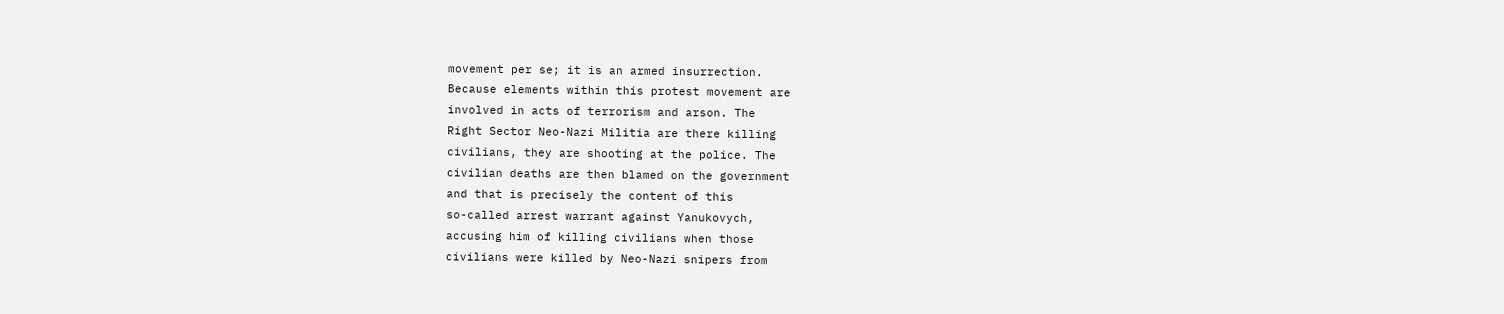movement per se; it is an armed insurrection.
Because elements within this protest movement are
involved in acts of terrorism and arson. The
Right Sector Neo-Nazi Militia are there killing
civilians, they are shooting at the police. The
civilian deaths are then blamed on the government
and that is precisely the content of this
so-called arrest warrant against Yanukovych,
accusing him of killing civilians when those
civilians were killed by Neo-Nazi snipers from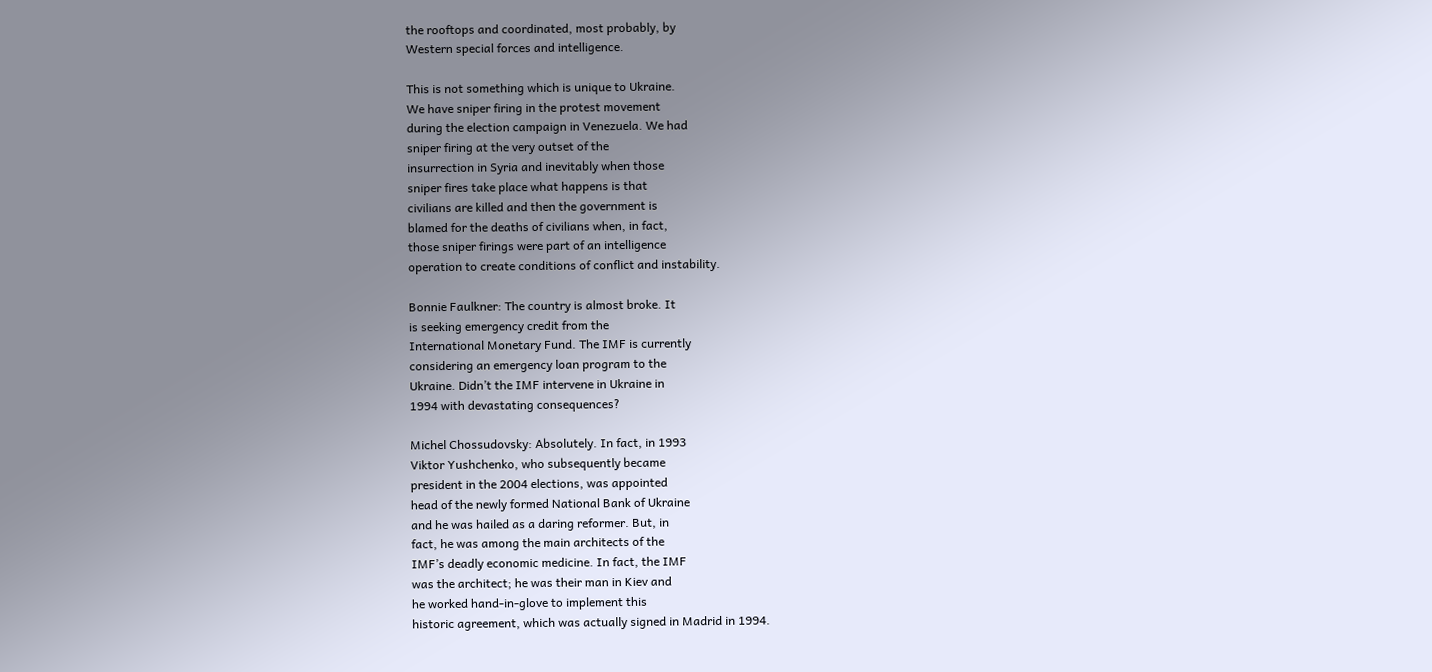the rooftops and coordinated, most probably, by
Western special forces and intelligence.

This is not something which is unique to Ukraine.
We have sniper firing in the protest movement
during the election campaign in Venezuela. We had
sniper firing at the very outset of the
insurrection in Syria and inevitably when those
sniper fires take place what happens is that
civilians are killed and then the government is
blamed for the deaths of civilians when, in fact,
those sniper firings were part of an intelligence
operation to create conditions of conflict and instability.

Bonnie Faulkner: The country is almost broke. It
is seeking emergency credit from the
International Monetary Fund. The IMF is currently
considering an emergency loan program to the
Ukraine. Didn’t the IMF intervene in Ukraine in
1994 with devastating consequences?

Michel Chossudovsky: Absolutely. In fact, in 1993
Viktor Yushchenko, who subsequently became
president in the 2004 elections, was appointed
head of the newly formed National Bank of Ukraine
and he was hailed as a daring reformer. But, in
fact, he was among the main architects of the
IMF’s deadly economic medicine. In fact, the IMF
was the architect; he was their man in Kiev and
he worked hand-in-glove to implement this
historic agreement, which was actually signed in Madrid in 1994.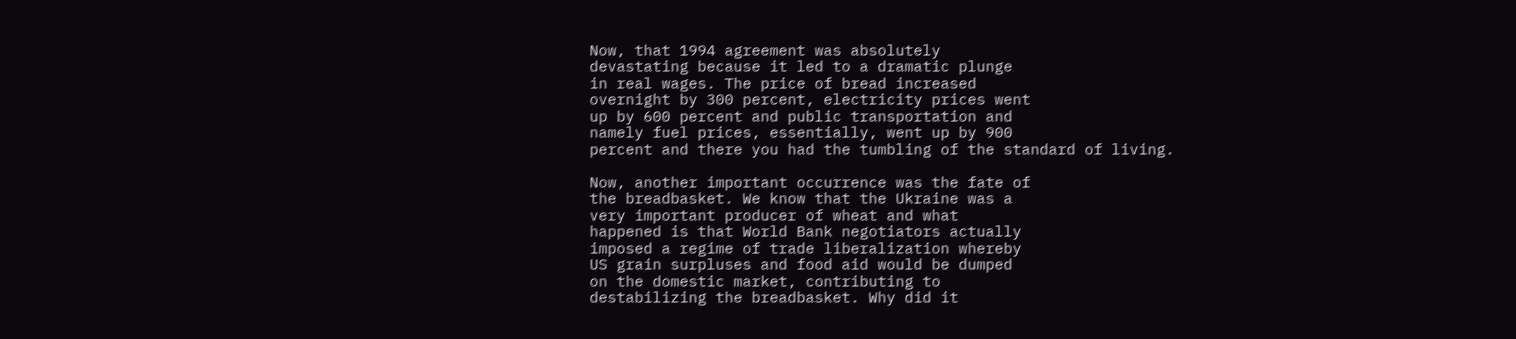Now, that 1994 agreement was absolutely
devastating because it led to a dramatic plunge
in real wages. The price of bread increased
overnight by 300 percent, electricity prices went
up by 600 percent and public transportation and
namely fuel prices, essentially, went up by 900
percent and there you had the tumbling of the standard of living.

Now, another important occurrence was the fate of
the breadbasket. We know that the Ukraine was a
very important producer of wheat and what
happened is that World Bank negotiators actually
imposed a regime of trade liberalization whereby
US grain surpluses and food aid would be dumped
on the domestic market, contributing to
destabilizing the breadbasket. Why did it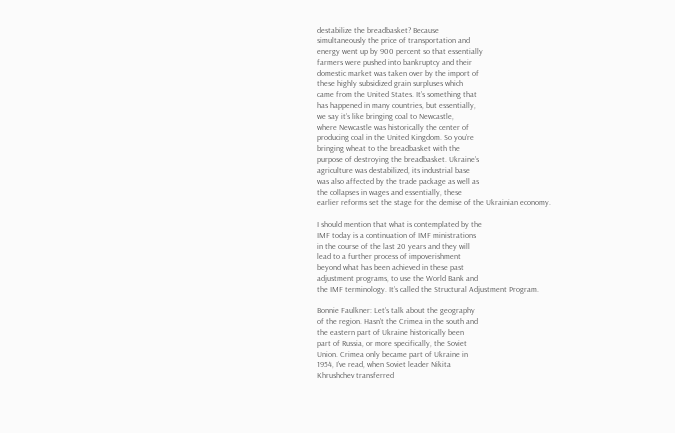destabilize the breadbasket? Because
simultaneously the price of transportation and
energy went up by 900 percent so that essentially
farmers were pushed into bankruptcy and their
domestic market was taken over by the import of
these highly subsidized grain surpluses which
came from the United States. It’s something that
has happened in many countries, but essentially,
we say it’s like bringing coal to Newcastle,
where Newcastle was historically the center of
producing coal in the United Kingdom. So you’re
bringing wheat to the breadbasket with the
purpose of destroying the breadbasket. Ukraine’s
agriculture was destabilized, its industrial base
was also affected by the trade package as well as
the collapses in wages and essentially, these
earlier reforms set the stage for the demise of the Ukrainian economy.

I should mention that what is contemplated by the
IMF today is a continuation of IMF ministrations
in the course of the last 20 years and they will
lead to a further process of impoverishment
beyond what has been achieved in these past
adjustment programs, to use the World Bank and
the IMF terminology. It’s called the Structural Adjustment Program.

Bonnie Faulkner: Let’s talk about the geography
of the region. Hasn’t the Crimea in the south and
the eastern part of Ukraine historically been
part of Russia, or more specifically, the Soviet
Union. Crimea only became part of Ukraine in
1954, I’ve read, when Soviet leader Nikita
Khrushchev transferred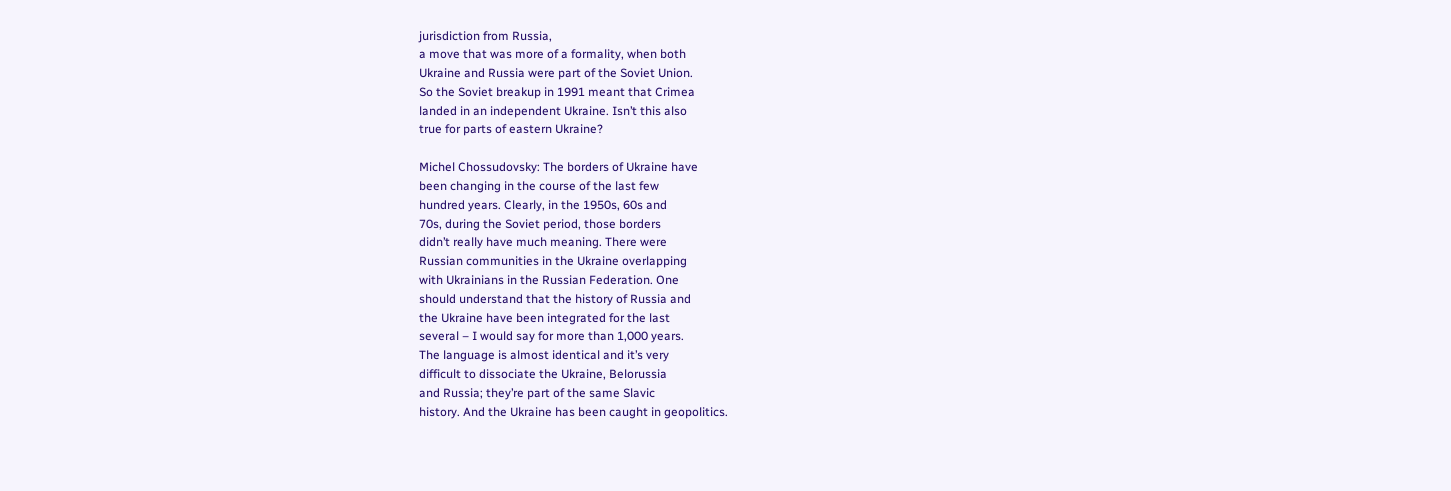jurisdiction from Russia,
a move that was more of a formality, when both
Ukraine and Russia were part of the Soviet Union.
So the Soviet breakup in 1991 meant that Crimea
landed in an independent Ukraine. Isn’t this also
true for parts of eastern Ukraine?

Michel Chossudovsky: The borders of Ukraine have
been changing in the course of the last few
hundred years. Clearly, in the 1950s, 60s and
70s, during the Soviet period, those borders
didn’t really have much meaning. There were
Russian communities in the Ukraine overlapping
with Ukrainians in the Russian Federation. One
should understand that the history of Russia and
the Ukraine have been integrated for the last
several – I would say for more than 1,000 years.
The language is almost identical and it’s very
difficult to dissociate the Ukraine, Belorussia
and Russia; they’re part of the same Slavic
history. And the Ukraine has been caught in geopolitics.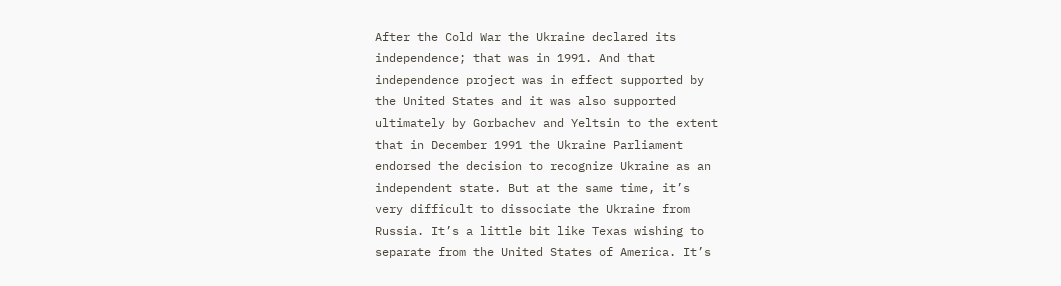After the Cold War the Ukraine declared its
independence; that was in 1991. And that
independence project was in effect supported by
the United States and it was also supported
ultimately by Gorbachev and Yeltsin to the extent
that in December 1991 the Ukraine Parliament
endorsed the decision to recognize Ukraine as an
independent state. But at the same time, it’s
very difficult to dissociate the Ukraine from
Russia. It’s a little bit like Texas wishing to
separate from the United States of America. It’s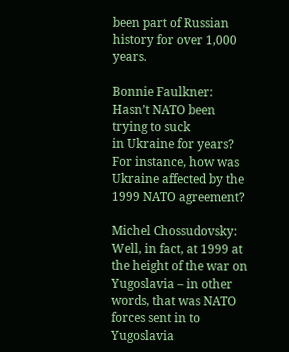been part of Russian history for over 1,000 years.

Bonnie Faulkner: Hasn’t NATO been trying to suck
in Ukraine for years? For instance, how was
Ukraine affected by the 1999 NATO agreement?

Michel Chossudovsky: Well, in fact, at 1999 at
the height of the war on Yugoslavia – in other
words, that was NATO forces sent in to Yugoslavia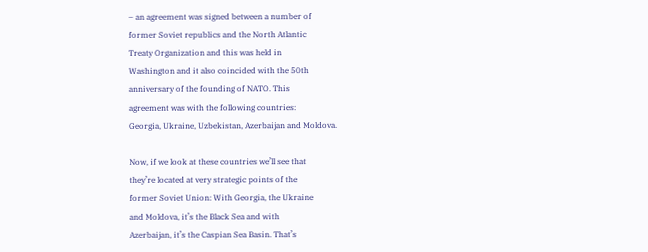– an agreement was signed between a number of
former Soviet republics and the North Atlantic
Treaty Organization and this was held in
Washington and it also coincided with the 50th
anniversary of the founding of NATO. This
agreement was with the following countries:
Georgia, Ukraine, Uzbekistan, Azerbaijan and Moldova.

Now, if we look at these countries we’ll see that
they’re located at very strategic points of the
former Soviet Union: With Georgia, the Ukraine
and Moldova, it’s the Black Sea and with
Azerbaijan, it’s the Caspian Sea Basin. That’s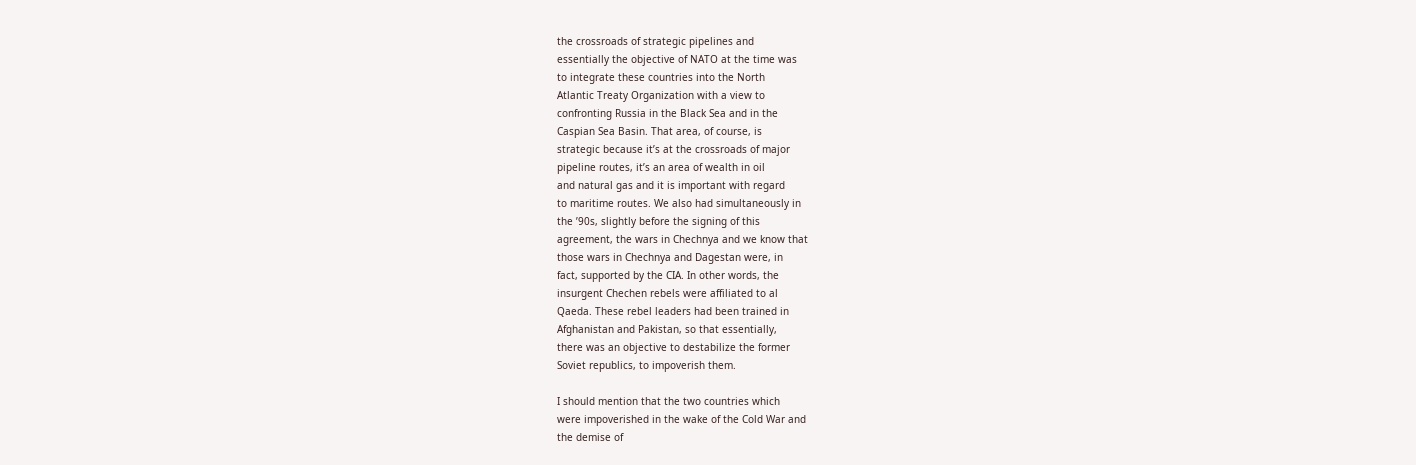the crossroads of strategic pipelines and
essentially the objective of NATO at the time was
to integrate these countries into the North
Atlantic Treaty Organization with a view to
confronting Russia in the Black Sea and in the
Caspian Sea Basin. That area, of course, is
strategic because it’s at the crossroads of major
pipeline routes, it’s an area of wealth in oil
and natural gas and it is important with regard
to maritime routes. We also had simultaneously in
the ’90s, slightly before the signing of this
agreement, the wars in Chechnya and we know that
those wars in Chechnya and Dagestan were, in
fact, supported by the CIA. In other words, the
insurgent Chechen rebels were affiliated to al
Qaeda. These rebel leaders had been trained in
Afghanistan and Pakistan, so that essentially,
there was an objective to destabilize the former
Soviet republics, to impoverish them.

I should mention that the two countries which
were impoverished in the wake of the Cold War and
the demise of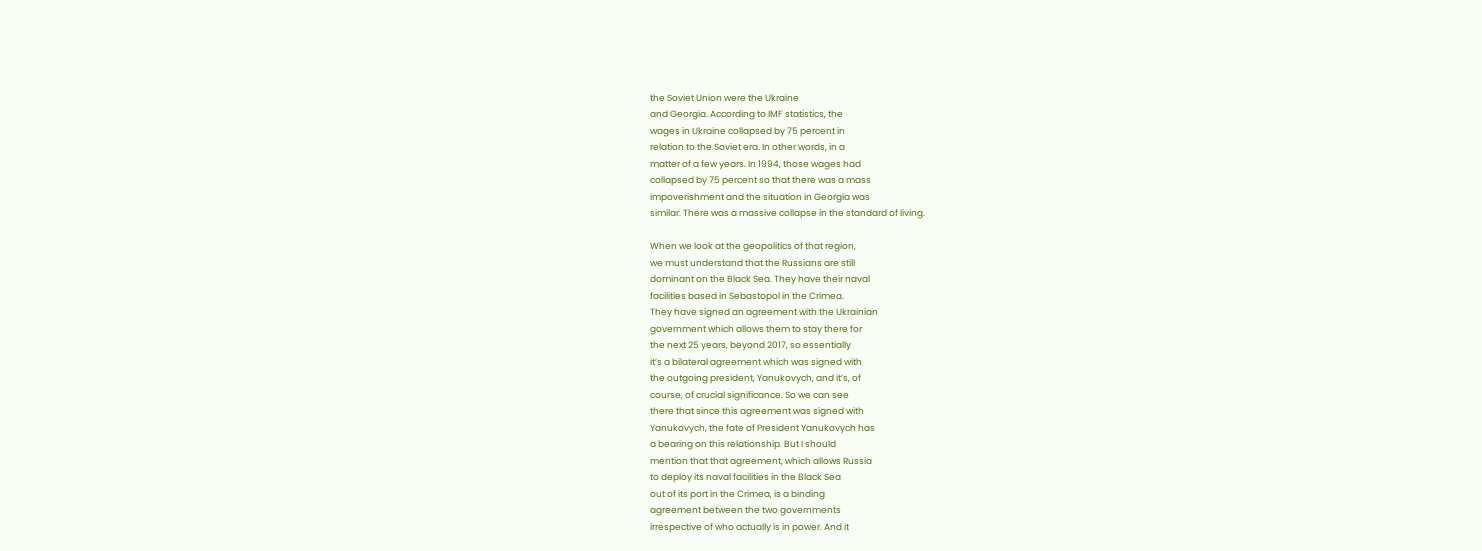the Soviet Union were the Ukraine
and Georgia. According to IMF statistics, the
wages in Ukraine collapsed by 75 percent in
relation to the Soviet era. In other words, in a
matter of a few years. In 1994, those wages had
collapsed by 75 percent so that there was a mass
impoverishment and the situation in Georgia was
similar. There was a massive collapse in the standard of living.

When we look at the geopolitics of that region,
we must understand that the Russians are still
dominant on the Black Sea. They have their naval
facilities based in Sebastopol in the Crimea.
They have signed an agreement with the Ukrainian
government which allows them to stay there for
the next 25 years, beyond 2017, so essentially
it’s a bilateral agreement which was signed with
the outgoing president, Yanukovych, and it’s, of
course, of crucial significance. So we can see
there that since this agreement was signed with
Yanukovych, the fate of President Yanukovych has
a bearing on this relationship. But I should
mention that that agreement, which allows Russia
to deploy its naval facilities in the Black Sea
out of its port in the Crimea, is a binding
agreement between the two governments
irrespective of who actually is in power. And it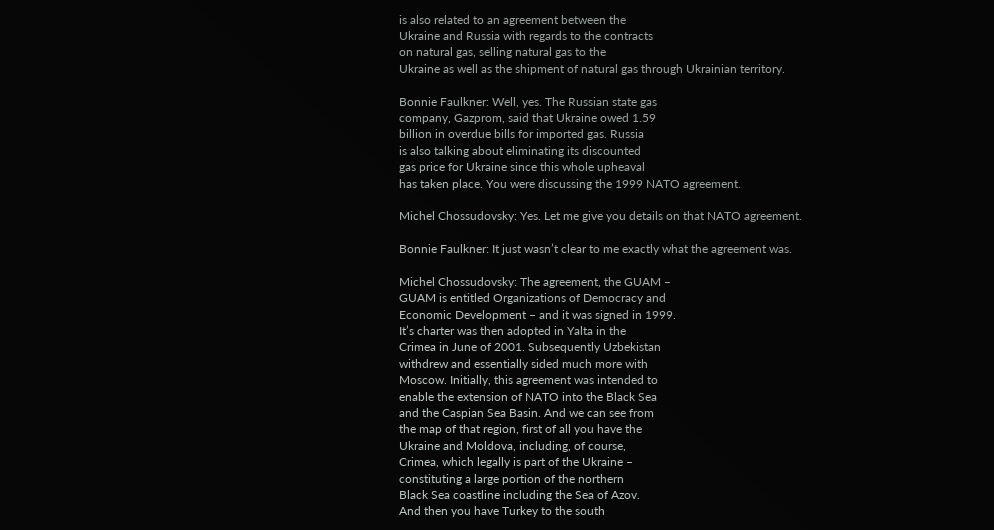is also related to an agreement between the
Ukraine and Russia with regards to the contracts
on natural gas, selling natural gas to the
Ukraine as well as the shipment of natural gas through Ukrainian territory.

Bonnie Faulkner: Well, yes. The Russian state gas
company, Gazprom, said that Ukraine owed 1.59
billion in overdue bills for imported gas. Russia
is also talking about eliminating its discounted
gas price for Ukraine since this whole upheaval
has taken place. You were discussing the 1999 NATO agreement.

Michel Chossudovsky: Yes. Let me give you details on that NATO agreement.

Bonnie Faulkner: It just wasn’t clear to me exactly what the agreement was.

Michel Chossudovsky: The agreement, the GUAM –
GUAM is entitled Organizations of Democracy and
Economic Development – and it was signed in 1999.
It’s charter was then adopted in Yalta in the
Crimea in June of 2001. Subsequently Uzbekistan
withdrew and essentially sided much more with
Moscow. Initially, this agreement was intended to
enable the extension of NATO into the Black Sea
and the Caspian Sea Basin. And we can see from
the map of that region, first of all you have the
Ukraine and Moldova, including, of course,
Crimea, which legally is part of the Ukraine –
constituting a large portion of the northern
Black Sea coastline including the Sea of Azov.
And then you have Turkey to the south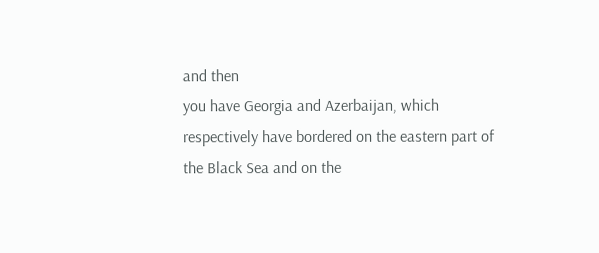and then
you have Georgia and Azerbaijan, which
respectively have bordered on the eastern part of
the Black Sea and on the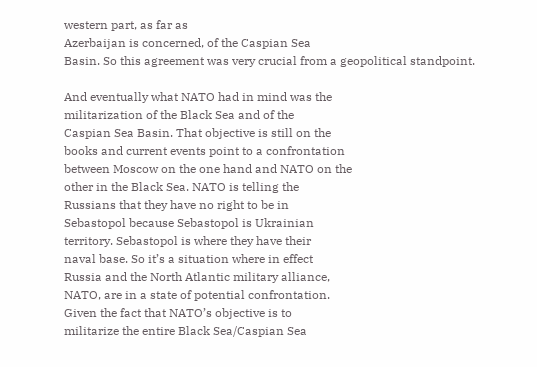western part, as far as
Azerbaijan is concerned, of the Caspian Sea
Basin. So this agreement was very crucial from a geopolitical standpoint.

And eventually what NATO had in mind was the
militarization of the Black Sea and of the
Caspian Sea Basin. That objective is still on the
books and current events point to a confrontation
between Moscow on the one hand and NATO on the
other in the Black Sea. NATO is telling the
Russians that they have no right to be in
Sebastopol because Sebastopol is Ukrainian
territory. Sebastopol is where they have their
naval base. So it’s a situation where in effect
Russia and the North Atlantic military alliance,
NATO, are in a state of potential confrontation.
Given the fact that NATO’s objective is to
militarize the entire Black Sea/Caspian Sea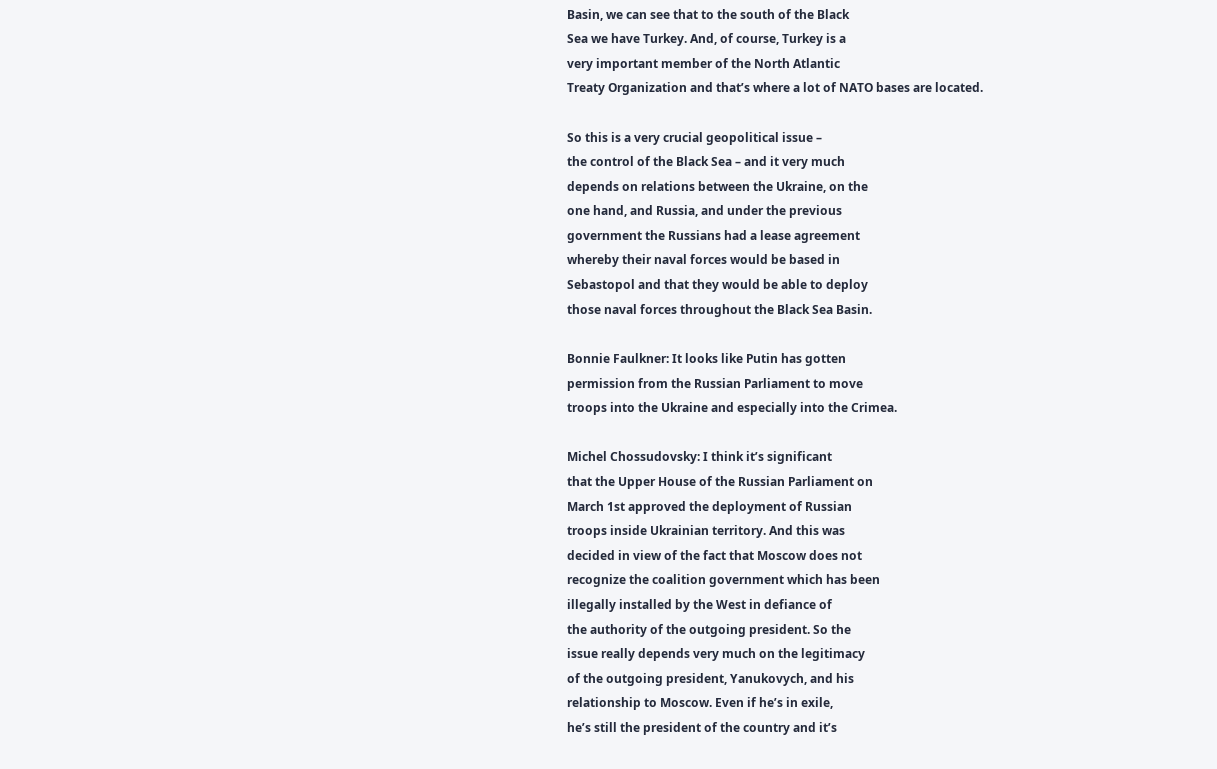Basin, we can see that to the south of the Black
Sea we have Turkey. And, of course, Turkey is a
very important member of the North Atlantic
Treaty Organization and that’s where a lot of NATO bases are located.

So this is a very crucial geopolitical issue –
the control of the Black Sea – and it very much
depends on relations between the Ukraine, on the
one hand, and Russia, and under the previous
government the Russians had a lease agreement
whereby their naval forces would be based in
Sebastopol and that they would be able to deploy
those naval forces throughout the Black Sea Basin.

Bonnie Faulkner: It looks like Putin has gotten
permission from the Russian Parliament to move
troops into the Ukraine and especially into the Crimea.

Michel Chossudovsky: I think it’s significant
that the Upper House of the Russian Parliament on
March 1st approved the deployment of Russian
troops inside Ukrainian territory. And this was
decided in view of the fact that Moscow does not
recognize the coalition government which has been
illegally installed by the West in defiance of
the authority of the outgoing president. So the
issue really depends very much on the legitimacy
of the outgoing president, Yanukovych, and his
relationship to Moscow. Even if he’s in exile,
he’s still the president of the country and it’s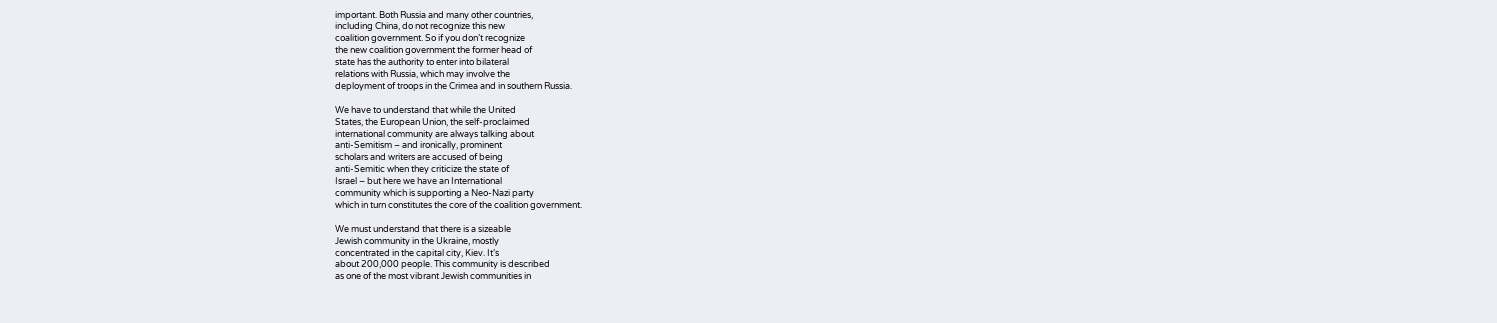important. Both Russia and many other countries,
including China, do not recognize this new
coalition government. So if you don’t recognize
the new coalition government the former head of
state has the authority to enter into bilateral
relations with Russia, which may involve the
deployment of troops in the Crimea and in southern Russia.

We have to understand that while the United
States, the European Union, the self-proclaimed
international community are always talking about
anti-Semitism – and ironically, prominent
scholars and writers are accused of being
anti-Semitic when they criticize the state of
Israel – but here we have an International
community which is supporting a Neo-Nazi party
which in turn constitutes the core of the coalition government.

We must understand that there is a sizeable
Jewish community in the Ukraine, mostly
concentrated in the capital city, Kiev. It’s
about 200,000 people. This community is described
as one of the most vibrant Jewish communities in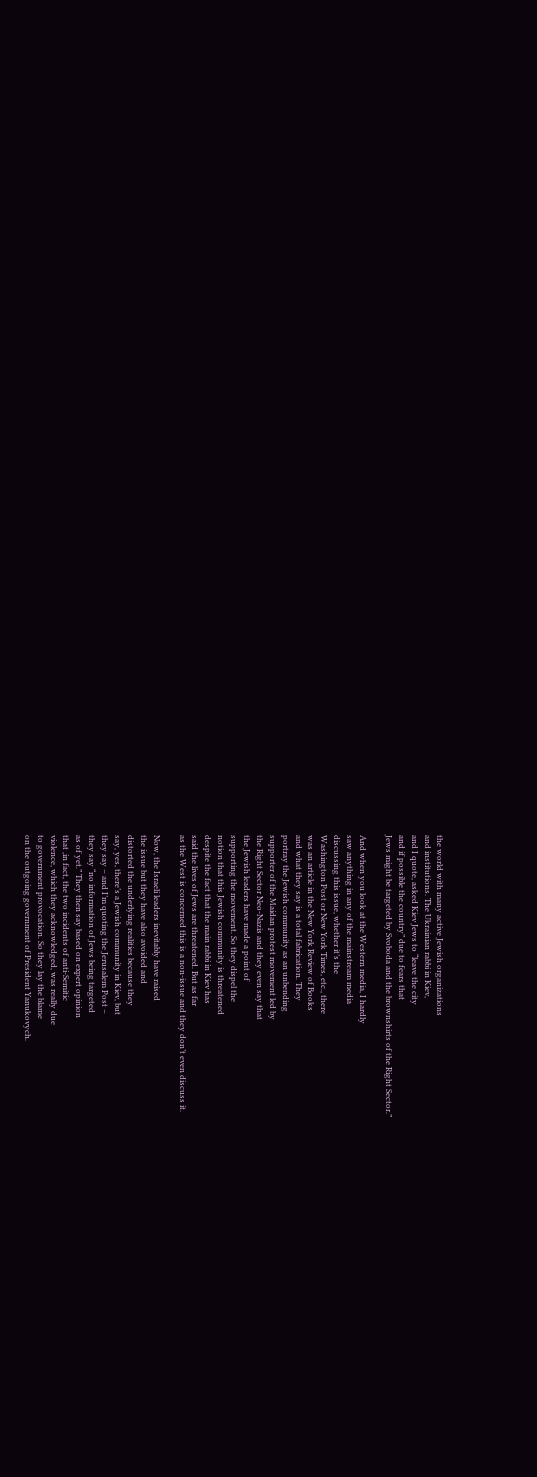the world with many active Jewish organizations
and institutions. The Ukrainian rabbi in Kiev,
and I quote, asked Kiev Jews to “leave the city
and if possible the country” due to fears that
Jews might be targeted by Svoboda and the brownshirts of the Right Sector.”

And when you look at the Western media, I hardly
saw anything in any of the mainstream media
discussing this issue, whether it’s the
Washington Post or New York Times, etc., there
was an article in the New York Review of Books
and what they say is a total fabrication. They
portray the Jewish community as an unbending
supporter of the Maidan protest movement led by
the Right Sector Neo-Nazis and they even say that
the Jewish leaders have made a point of
supporting the movement. So they dispel the
notion that this Jewish community is threatened
despite the fact that the main rabbi in Kiev has
said the lives of Jews are threatened. But as far
as the West is concerned this is a non-issue and they don’t even discuss it.

Now, the Israeli leaders inevitably have raised
the issue but they have also avoided and
distorted the underlying realities because they
say, yes, there’s a Jewish community in Kiev, but
they say – and I’m quoting the Jerusalem Post –
they say “no information of Jews being targeted
as of yet.” They then say based on expert opinion
that ,in fact, the two incidents of anti-Semitic
violence, which they acknowledged, was really due
to government provocation. So they lay the blame
on the outgoing government of President Yanukovych.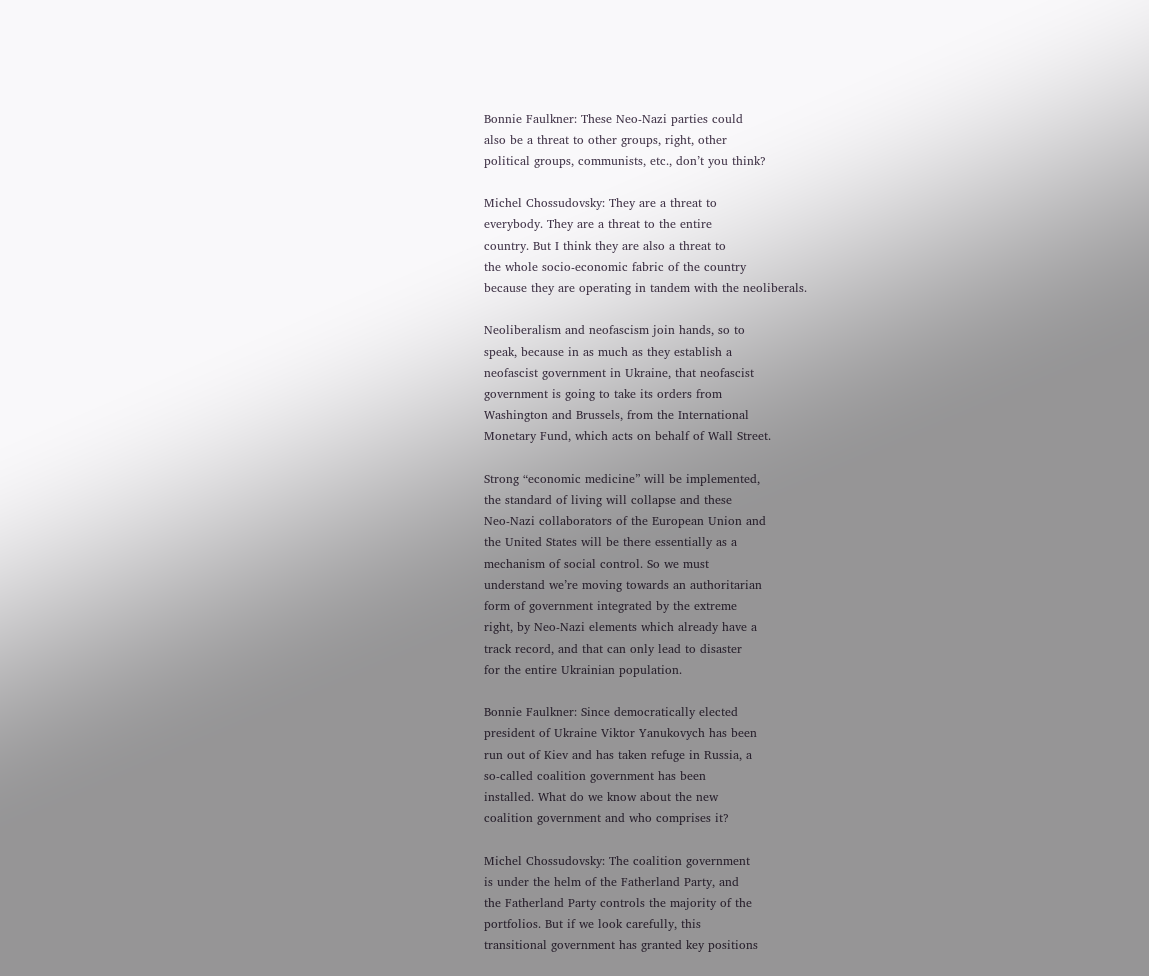Bonnie Faulkner: These Neo-Nazi parties could
also be a threat to other groups, right, other
political groups, communists, etc., don’t you think?

Michel Chossudovsky: They are a threat to
everybody. They are a threat to the entire
country. But I think they are also a threat to
the whole socio-economic fabric of the country
because they are operating in tandem with the neoliberals.

Neoliberalism and neofascism join hands, so to
speak, because in as much as they establish a
neofascist government in Ukraine, that neofascist
government is going to take its orders from
Washington and Brussels, from the International
Monetary Fund, which acts on behalf of Wall Street.

Strong “economic medicine” will be implemented,
the standard of living will collapse and these
Neo-Nazi collaborators of the European Union and
the United States will be there essentially as a
mechanism of social control. So we must
understand we’re moving towards an authoritarian
form of government integrated by the extreme
right, by Neo-Nazi elements which already have a
track record, and that can only lead to disaster
for the entire Ukrainian population.

Bonnie Faulkner: Since democratically elected
president of Ukraine Viktor Yanukovych has been
run out of Kiev and has taken refuge in Russia, a
so-called coalition government has been
installed. What do we know about the new
coalition government and who comprises it?

Michel Chossudovsky: The coalition government
is under the helm of the Fatherland Party, and
the Fatherland Party controls the majority of the
portfolios. But if we look carefully, this
transitional government has granted key positions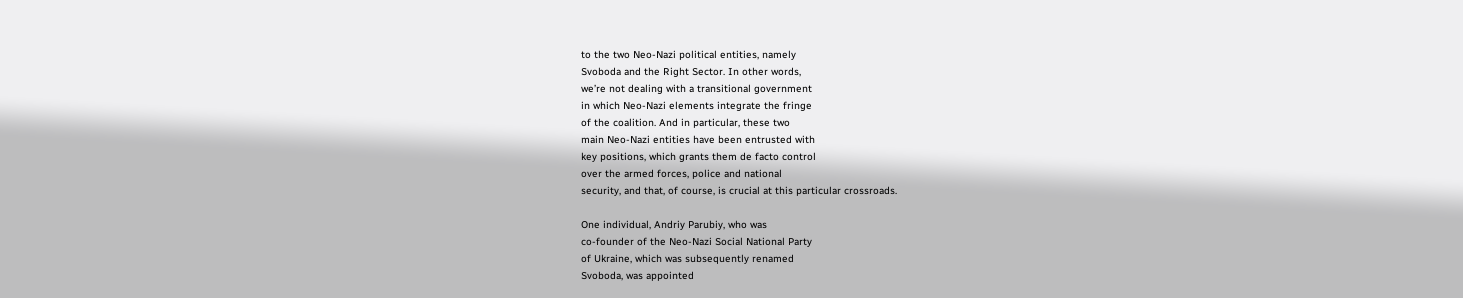to the two Neo-Nazi political entities, namely
Svoboda and the Right Sector. In other words,
we’re not dealing with a transitional government
in which Neo-Nazi elements integrate the fringe
of the coalition. And in particular, these two
main Neo-Nazi entities have been entrusted with
key positions, which grants them de facto control
over the armed forces, police and national
security, and that, of course, is crucial at this particular crossroads.

One individual, Andriy Parubiy, who was
co-founder of the Neo-Nazi Social National Party
of Ukraine, which was subsequently renamed
Svoboda, was appointed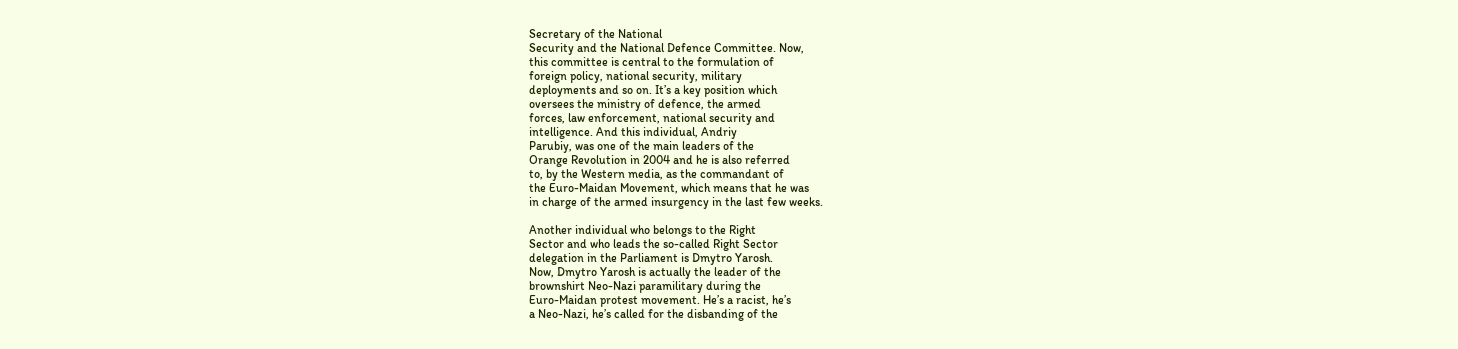Secretary of the National
Security and the National Defence Committee. Now,
this committee is central to the formulation of
foreign policy, national security, military
deployments and so on. It’s a key position which
oversees the ministry of defence, the armed
forces, law enforcement, national security and
intelligence. And this individual, Andriy
Parubiy, was one of the main leaders of the
Orange Revolution in 2004 and he is also referred
to, by the Western media, as the commandant of
the Euro-Maidan Movement, which means that he was
in charge of the armed insurgency in the last few weeks.

Another individual who belongs to the Right
Sector and who leads the so-called Right Sector
delegation in the Parliament is Dmytro Yarosh.
Now, Dmytro Yarosh is actually the leader of the
brownshirt Neo-Nazi paramilitary during the
Euro-Maidan protest movement. He’s a racist, he’s
a Neo-Nazi, he’s called for the disbanding of the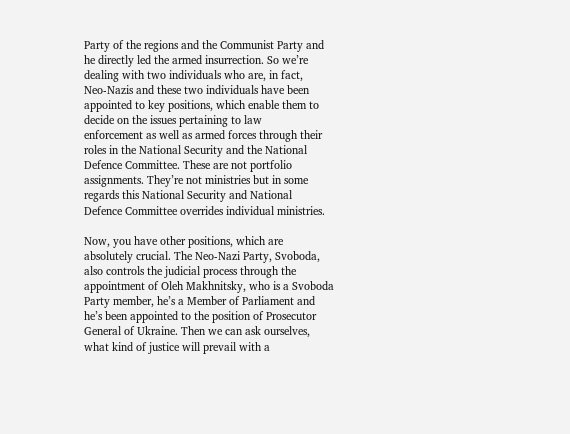Party of the regions and the Communist Party and
he directly led the armed insurrection. So we’re
dealing with two individuals who are, in fact,
Neo-Nazis and these two individuals have been
appointed to key positions, which enable them to
decide on the issues pertaining to law
enforcement as well as armed forces through their
roles in the National Security and the National
Defence Committee. These are not portfolio
assignments. They’re not ministries but in some
regards this National Security and National
Defence Committee overrides individual ministries.

Now, you have other positions, which are
absolutely crucial. The Neo-Nazi Party, Svoboda,
also controls the judicial process through the
appointment of Oleh Makhnitsky, who is a Svoboda
Party member, he’s a Member of Parliament and
he’s been appointed to the position of Prosecutor
General of Ukraine. Then we can ask ourselves,
what kind of justice will prevail with a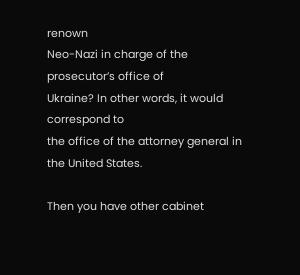renown
Neo-Nazi in charge of the prosecutor’s office of
Ukraine? In other words, it would correspond to
the office of the attorney general in the United States.

Then you have other cabinet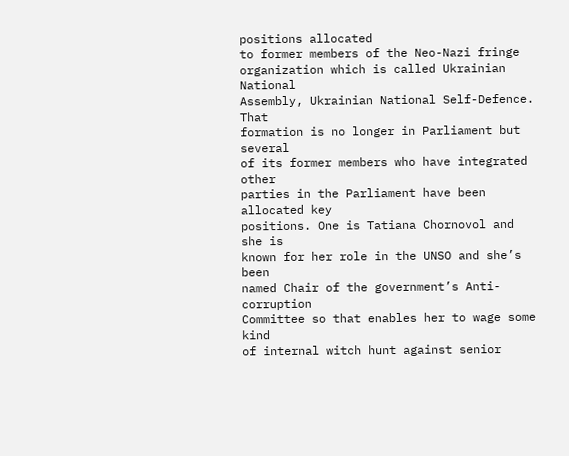positions allocated
to former members of the Neo-Nazi fringe
organization which is called Ukrainian National
Assembly, Ukrainian National Self-Defence. That
formation is no longer in Parliament but several
of its former members who have integrated other
parties in the Parliament have been allocated key
positions. One is Tatiana Chornovol and she is
known for her role in the UNSO and she’s been
named Chair of the government’s Anti-corruption
Committee so that enables her to wage some kind
of internal witch hunt against senior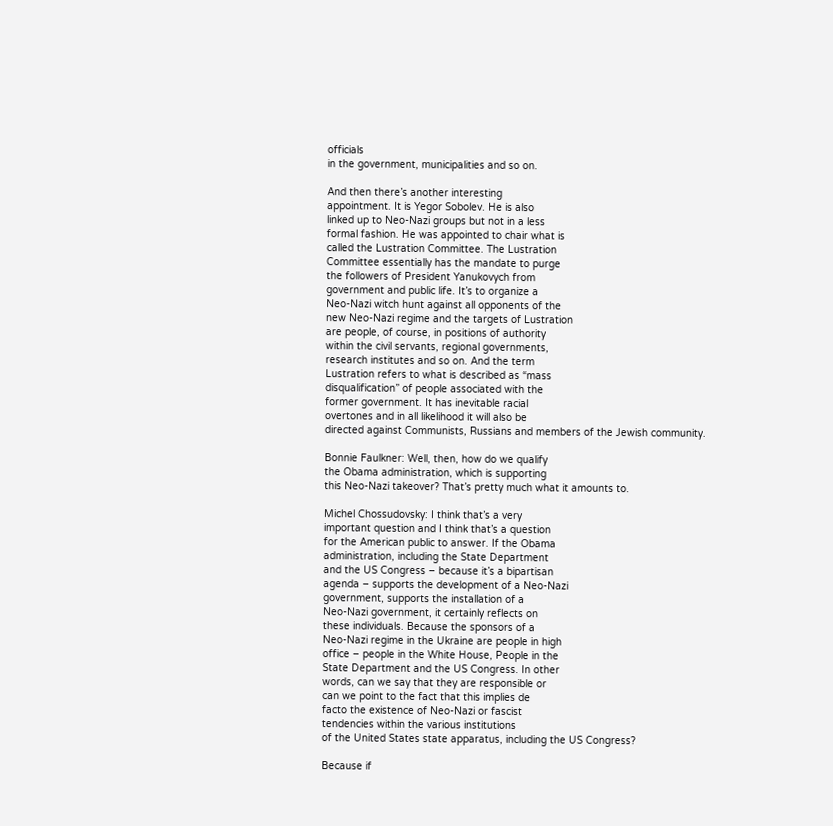officials
in the government, municipalities and so on.

And then there’s another interesting
appointment. It is Yegor Sobolev. He is also
linked up to Neo-Nazi groups but not in a less
formal fashion. He was appointed to chair what is
called the Lustration Committee. The Lustration
Committee essentially has the mandate to purge
the followers of President Yanukovych from
government and public life. It’s to organize a
Neo-Nazi witch hunt against all opponents of the
new Neo-Nazi regime and the targets of Lustration
are people, of course, in positions of authority
within the civil servants, regional governments,
research institutes and so on. And the term
Lustration refers to what is described as “mass
disqualification” of people associated with the
former government. It has inevitable racial
overtones and in all likelihood it will also be
directed against Communists, Russians and members of the Jewish community.

Bonnie Faulkner: Well, then, how do we qualify
the Obama administration, which is supporting
this Neo-Nazi takeover? That’s pretty much what it amounts to.

Michel Chossudovsky: I think that’s a very
important question and I think that’s a question
for the American public to answer. If the Obama
administration, including the State Department
and the US Congress – because it’s a bipartisan
agenda – supports the development of a Neo-Nazi
government, supports the installation of a
Neo-Nazi government, it certainly reflects on
these individuals. Because the sponsors of a
Neo-Nazi regime in the Ukraine are people in high
office – people in the White House, People in the
State Department and the US Congress. In other
words, can we say that they are responsible or
can we point to the fact that this implies de
facto the existence of Neo-Nazi or fascist
tendencies within the various institutions
of the United States state apparatus, including the US Congress?

Because if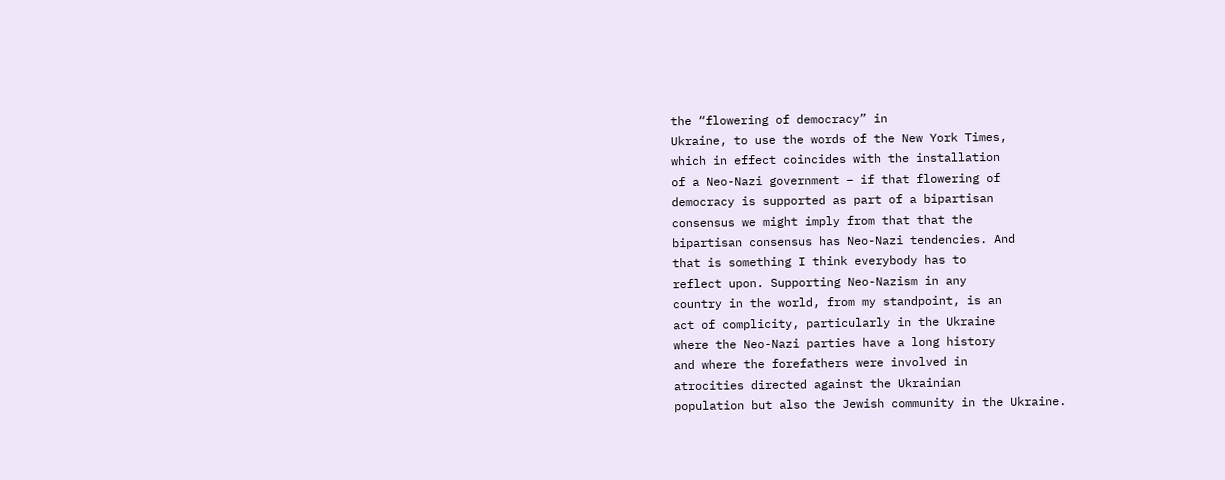the “flowering of democracy” in
Ukraine, to use the words of the New York Times,
which in effect coincides with the installation
of a Neo-Nazi government – if that flowering of
democracy is supported as part of a bipartisan
consensus we might imply from that that the
bipartisan consensus has Neo-Nazi tendencies. And
that is something I think everybody has to
reflect upon. Supporting Neo-Nazism in any
country in the world, from my standpoint, is an
act of complicity, particularly in the Ukraine
where the Neo-Nazi parties have a long history
and where the forefathers were involved in
atrocities directed against the Ukrainian
population but also the Jewish community in the Ukraine.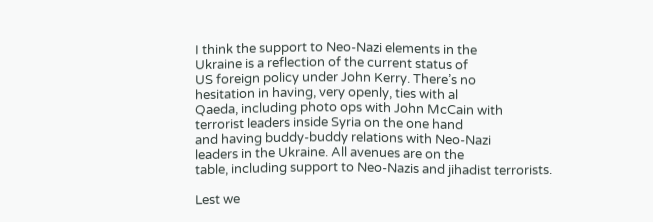I think the support to Neo-Nazi elements in the
Ukraine is a reflection of the current status of
US foreign policy under John Kerry. There’s no
hesitation in having, very openly, ties with al
Qaeda, including photo ops with John McCain with
terrorist leaders inside Syria on the one hand
and having buddy-buddy relations with Neo-Nazi
leaders in the Ukraine. All avenues are on the
table, including support to Neo-Nazis and jihadist terrorists.

Lest we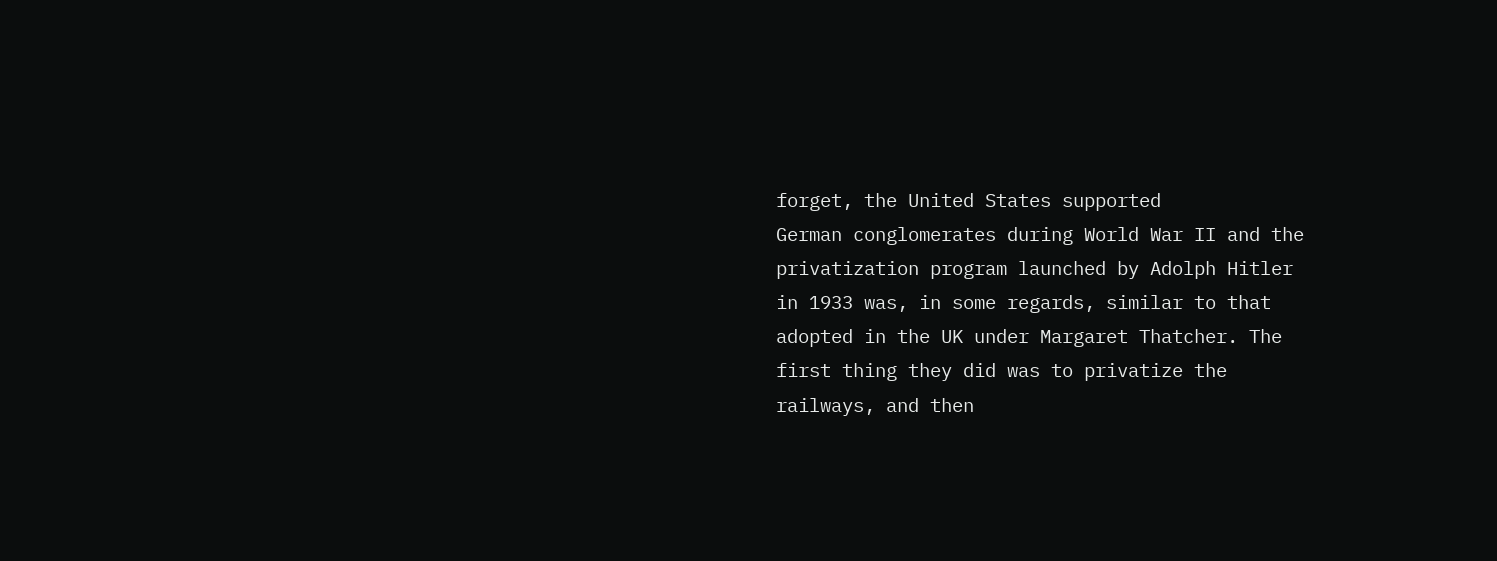forget, the United States supported
German conglomerates during World War II and the
privatization program launched by Adolph Hitler
in 1933 was, in some regards, similar to that
adopted in the UK under Margaret Thatcher. The
first thing they did was to privatize the
railways, and then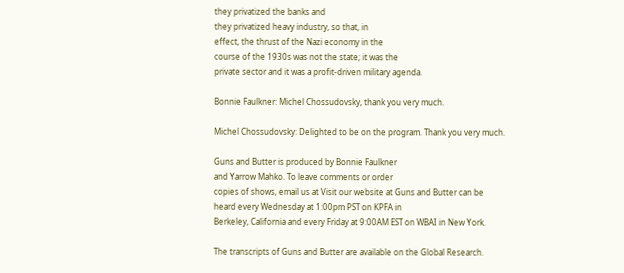they privatized the banks and
they privatized heavy industry, so that, in
effect, the thrust of the Nazi economy in the
course of the 1930s was not the state; it was the
private sector and it was a profit-driven military agenda.

Bonnie Faulkner: Michel Chossudovsky, thank you very much.

Michel Chossudovsky: Delighted to be on the program. Thank you very much.

Guns and Butter is produced by Bonnie Faulkner
and Yarrow Mahko. To leave comments or order
copies of shows, email us at Visit our website at Guns and Butter can be
heard every Wednesday at 1:00pm PST on KPFA in
Berkeley, California and every Friday at 9:00AM EST on WBAI in New York.

The transcripts of Guns and Butter are available on the Global Research.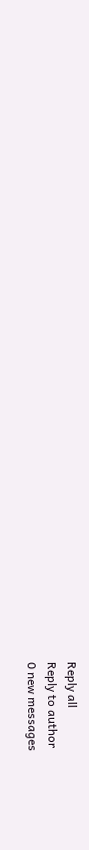Reply all
Reply to author
0 new messages